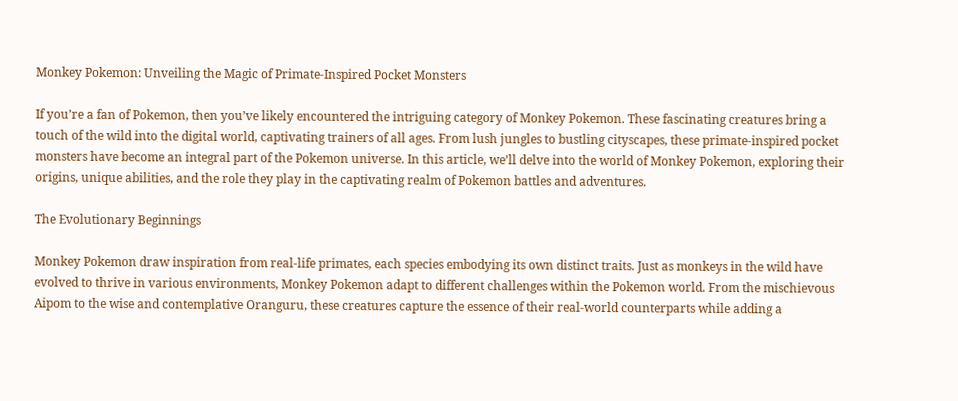Monkey Pokemon: Unveiling the Magic of Primate-Inspired Pocket Monsters

If you’re a fan of Pokemon, then you’ve likely encountered the intriguing category of Monkey Pokemon. These fascinating creatures bring a touch of the wild into the digital world, captivating trainers of all ages. From lush jungles to bustling cityscapes, these primate-inspired pocket monsters have become an integral part of the Pokemon universe. In this article, we’ll delve into the world of Monkey Pokemon, exploring their origins, unique abilities, and the role they play in the captivating realm of Pokemon battles and adventures.

The Evolutionary Beginnings

Monkey Pokemon draw inspiration from real-life primates, each species embodying its own distinct traits. Just as monkeys in the wild have evolved to thrive in various environments, Monkey Pokemon adapt to different challenges within the Pokemon world. From the mischievous Aipom to the wise and contemplative Oranguru, these creatures capture the essence of their real-world counterparts while adding a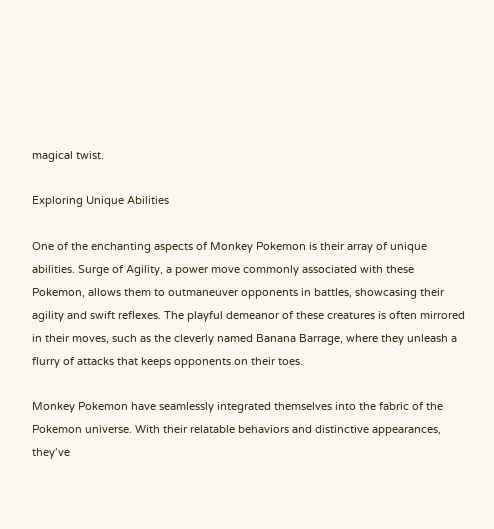magical twist.

Exploring Unique Abilities

One of the enchanting aspects of Monkey Pokemon is their array of unique abilities. Surge of Agility, a power move commonly associated with these Pokemon, allows them to outmaneuver opponents in battles, showcasing their agility and swift reflexes. The playful demeanor of these creatures is often mirrored in their moves, such as the cleverly named Banana Barrage, where they unleash a flurry of attacks that keeps opponents on their toes.

Monkey Pokemon have seamlessly integrated themselves into the fabric of the Pokemon universe. With their relatable behaviors and distinctive appearances, they’ve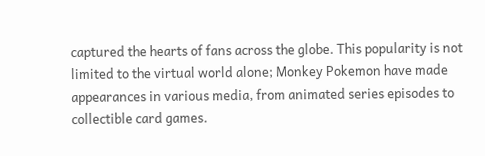captured the hearts of fans across the globe. This popularity is not limited to the virtual world alone; Monkey Pokemon have made appearances in various media, from animated series episodes to collectible card games.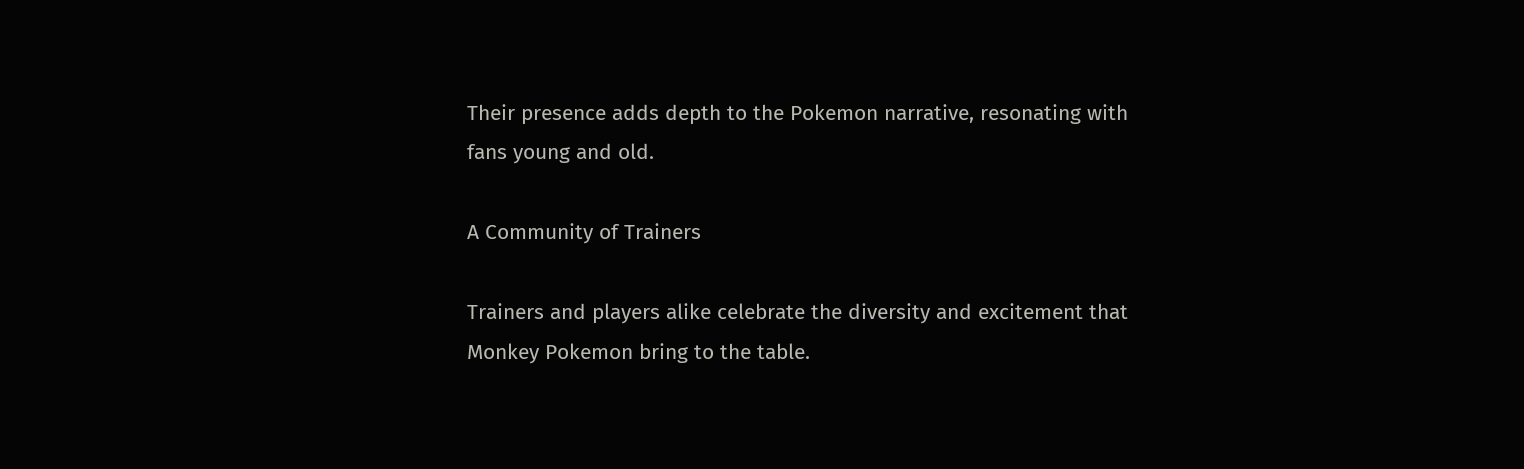Their presence adds depth to the Pokemon narrative, resonating with fans young and old.

A Community of Trainers

Trainers and players alike celebrate the diversity and excitement that Monkey Pokemon bring to the table.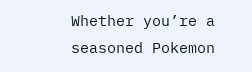Whether you’re a seasoned Pokemon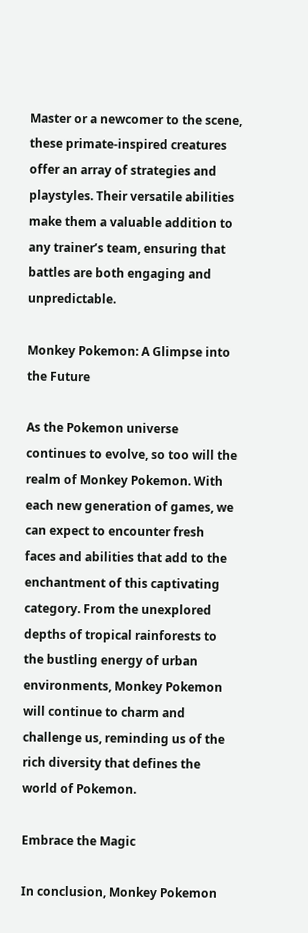Master or a newcomer to the scene, these primate-inspired creatures offer an array of strategies and playstyles. Their versatile abilities make them a valuable addition to any trainer’s team, ensuring that battles are both engaging and unpredictable.

Monkey Pokemon: A Glimpse into the Future

As the Pokemon universe continues to evolve, so too will the realm of Monkey Pokemon. With each new generation of games, we can expect to encounter fresh faces and abilities that add to the enchantment of this captivating category. From the unexplored depths of tropical rainforests to the bustling energy of urban environments, Monkey Pokemon will continue to charm and challenge us, reminding us of the rich diversity that defines the world of Pokemon.

Embrace the Magic

In conclusion, Monkey Pokemon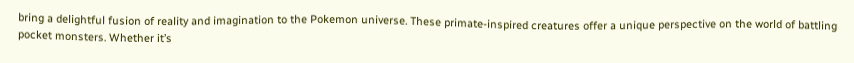bring a delightful fusion of reality and imagination to the Pokemon universe. These primate-inspired creatures offer a unique perspective on the world of battling pocket monsters. Whether it’s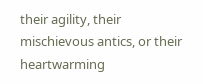their agility, their mischievous antics, or their heartwarming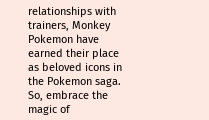relationships with trainers, Monkey Pokemon have earned their place as beloved icons in the Pokemon saga. So, embrace the magic of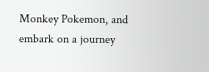Monkey Pokemon, and embark on a journey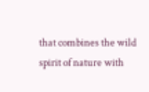that combines the wild spirit of nature with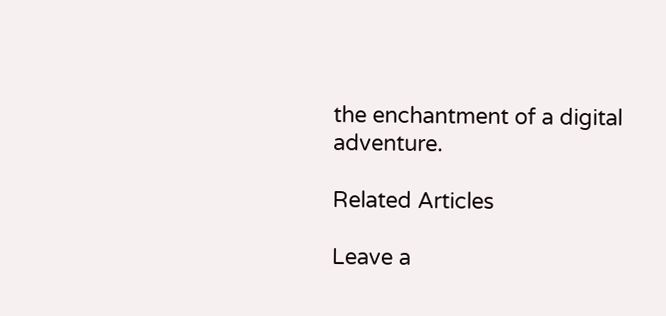the enchantment of a digital adventure.

Related Articles

Leave a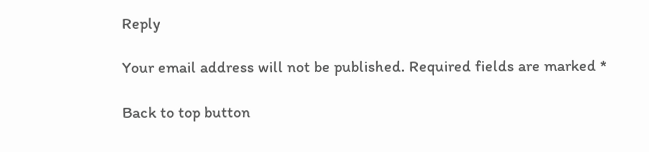Reply

Your email address will not be published. Required fields are marked *

Back to top button